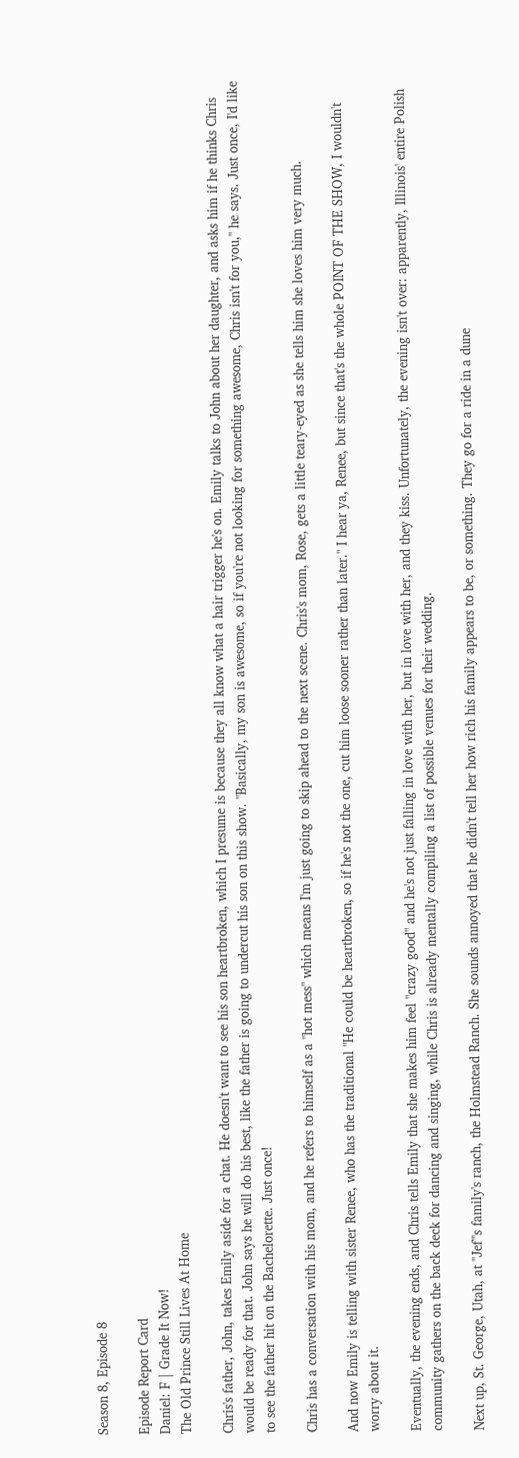Season 8, Episode 8

Episode Report Card
Daniel: F | Grade It Now!
The Old Prince Still Lives At Home

Chris's father, John, takes Emily aside for a chat. He doesn't want to see his son heartbroken, which I presume is because they all know what a hair trigger he's on. Emily talks to John about her daughter, and asks him if he thinks Chris would be ready for that. John says he will do his best, like the father is going to undercut his son on this show. "Basically, my son is awesome, so if you're not looking for something awesome, Chris isn't for you," he says. Just once, I'd like to see the father hit on the Bachelorette. Just once!

Chris has a conversation with his mom, and he refers to himself as a "hot mess" which means I'm just going to skip ahead to the next scene. Chris's mom, Rose, gets a little teary-eyed as she tells him she loves him very much.

And now Emily is telling with sister Renee, who has the traditional "He could be heartbroken, so if he's not the one, cut him loose sooner rather than later." I hear ya, Renee, but since that's the whole POINT OF THE SHOW, I wouldn't worry about it.

Eventually, the evening ends, and Chris tells Emily that she makes him feel "crazy good" and he's not just falling in love with her, but in love with her, and they kiss. Unfortunately, the evening isn't over: apparently, Illinois' entire Polish community gathers on the back deck for dancing and singing, while Chris is already mentally compiling a list of possible venues for their wedding.

Next up, St. George, Utah, at "Jef"'s family's ranch, the Holmstead Ranch. She sounds annoyed that he didn't tell her how rich his family appears to be, or something. They go for a ride in a dune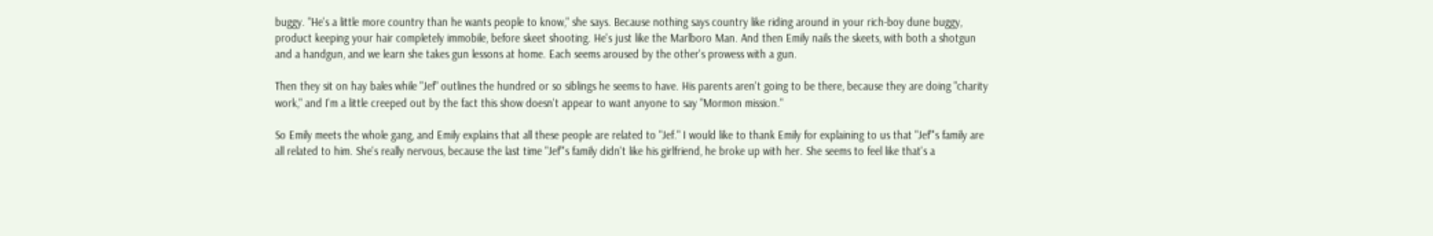buggy. "He's a little more country than he wants people to know," she says. Because nothing says country like riding around in your rich-boy dune buggy, product keeping your hair completely immobile, before skeet shooting. He's just like the Marlboro Man. And then Emily nails the skeets, with both a shotgun and a handgun, and we learn she takes gun lessons at home. Each seems aroused by the other's prowess with a gun.

Then they sit on hay bales while "Jef" outlines the hundred or so siblings he seems to have. His parents aren't going to be there, because they are doing "charity work," and I'm a little creeped out by the fact this show doesn't appear to want anyone to say "Mormon mission."

So Emily meets the whole gang, and Emily explains that all these people are related to "Jef." I would like to thank Emily for explaining to us that "Jef"'s family are all related to him. She's really nervous, because the last time "Jef"'s family didn't like his girlfriend, he broke up with her. She seems to feel like that's a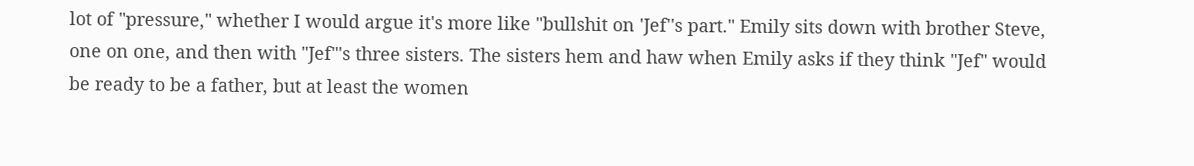lot of "pressure," whether I would argue it's more like "bullshit on 'Jef''s part." Emily sits down with brother Steve, one on one, and then with "Jef"'s three sisters. The sisters hem and haw when Emily asks if they think "Jef" would be ready to be a father, but at least the women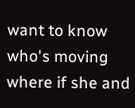want to know who's moving where if she and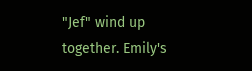"Jef" wind up together. Emily's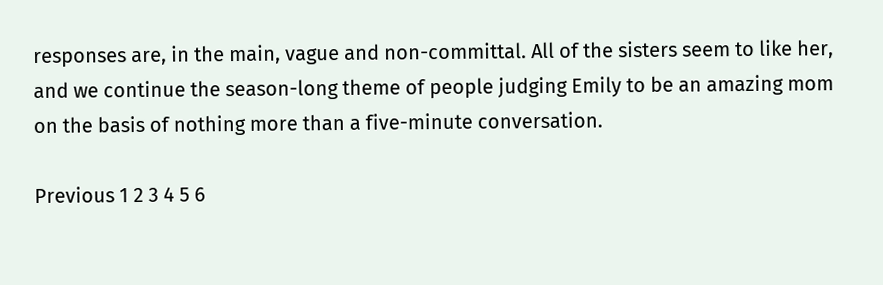responses are, in the main, vague and non-committal. All of the sisters seem to like her, and we continue the season-long theme of people judging Emily to be an amazing mom on the basis of nothing more than a five-minute conversation.

Previous 1 2 3 4 5 6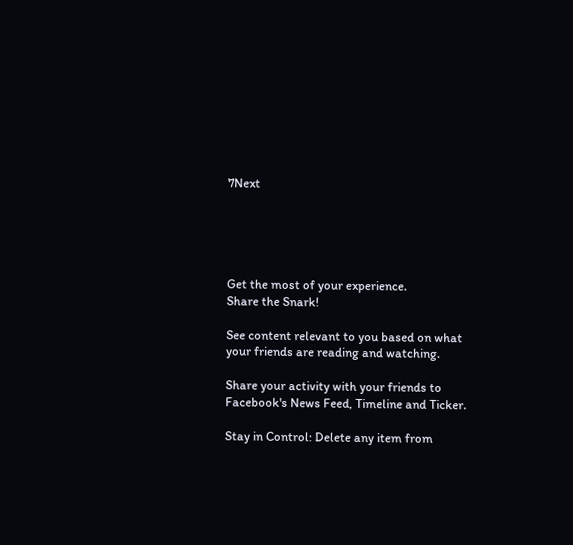7Next





Get the most of your experience.
Share the Snark!

See content relevant to you based on what your friends are reading and watching.

Share your activity with your friends to Facebook's News Feed, Timeline and Ticker.

Stay in Control: Delete any item from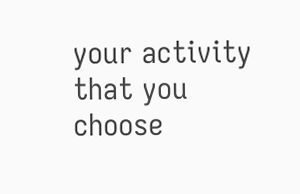your activity that you choose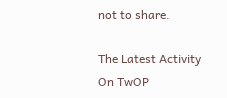not to share.

The Latest Activity On TwOP